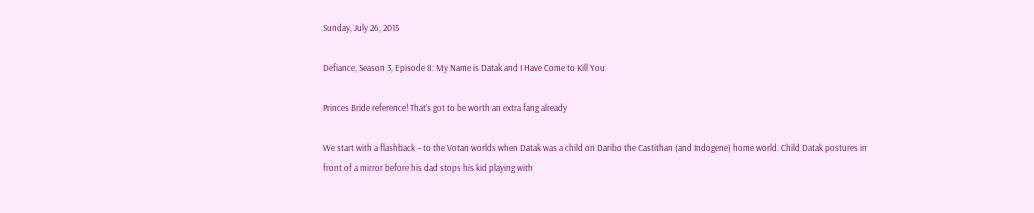Sunday, July 26, 2015

Defiance, Season 3, Episode 8: My Name is Datak and I Have Come to Kill You

Princes Bride reference! That’s got to be worth an extra fang already

We start with a flashback – to the Votan worlds when Datak was a child on Daribo the Castithan (and Indogene) home world. Child Datak postures in front of a mirror before his dad stops his kid playing with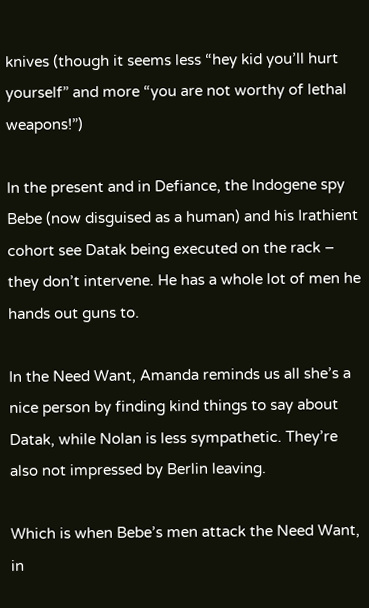knives (though it seems less “hey kid you’ll hurt yourself” and more “you are not worthy of lethal weapons!”)

In the present and in Defiance, the Indogene spy Bebe (now disguised as a human) and his Irathient cohort see Datak being executed on the rack – they don’t intervene. He has a whole lot of men he hands out guns to.

In the Need Want, Amanda reminds us all she’s a nice person by finding kind things to say about Datak, while Nolan is less sympathetic. They’re also not impressed by Berlin leaving.

Which is when Bebe’s men attack the Need Want, in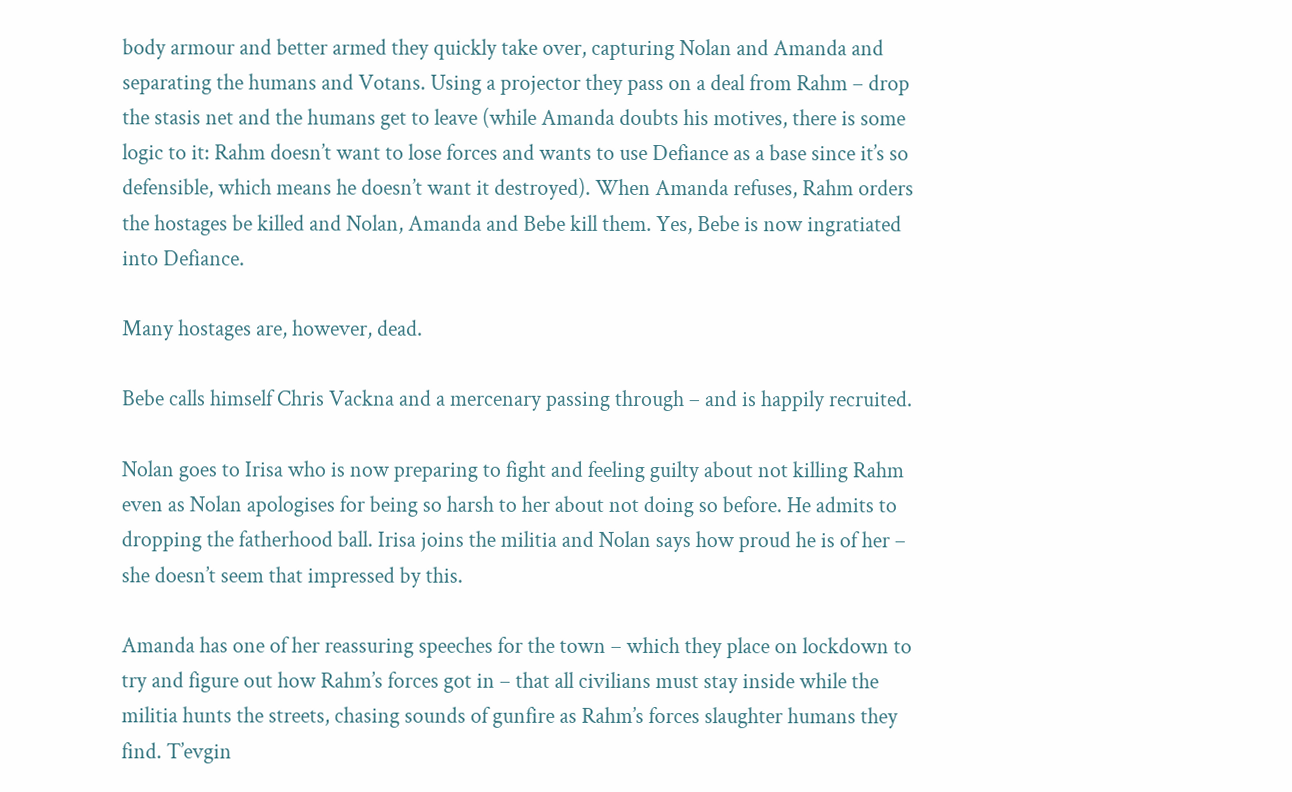body armour and better armed they quickly take over, capturing Nolan and Amanda and separating the humans and Votans. Using a projector they pass on a deal from Rahm – drop the stasis net and the humans get to leave (while Amanda doubts his motives, there is some logic to it: Rahm doesn’t want to lose forces and wants to use Defiance as a base since it’s so defensible, which means he doesn’t want it destroyed). When Amanda refuses, Rahm orders the hostages be killed and Nolan, Amanda and Bebe kill them. Yes, Bebe is now ingratiated into Defiance.

Many hostages are, however, dead.

Bebe calls himself Chris Vackna and a mercenary passing through – and is happily recruited.

Nolan goes to Irisa who is now preparing to fight and feeling guilty about not killing Rahm even as Nolan apologises for being so harsh to her about not doing so before. He admits to dropping the fatherhood ball. Irisa joins the militia and Nolan says how proud he is of her – she doesn’t seem that impressed by this.

Amanda has one of her reassuring speeches for the town – which they place on lockdown to try and figure out how Rahm’s forces got in – that all civilians must stay inside while the militia hunts the streets, chasing sounds of gunfire as Rahm’s forces slaughter humans they find. T’evgin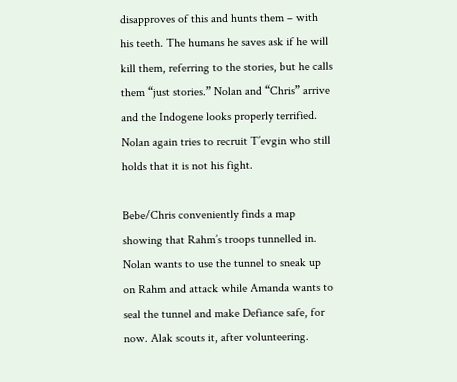disapproves of this and hunts them – with his teeth. The humans he saves ask if he will kill them, referring to the stories, but he calls them “just stories.” Nolan and “Chris” arrive and the Indogene looks properly terrified. Nolan again tries to recruit T’evgin who still holds that it is not his fight.

Bebe/Chris conveniently finds a map showing that Rahm’s troops tunnelled in. Nolan wants to use the tunnel to sneak up on Rahm and attack while Amanda wants to seal the tunnel and make Defiance safe, for now. Alak scouts it, after volunteering.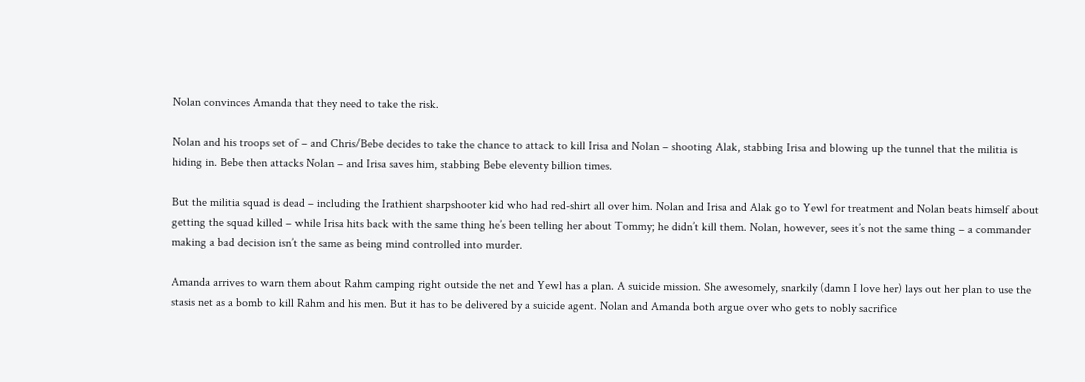Nolan convinces Amanda that they need to take the risk.

Nolan and his troops set of – and Chris/Bebe decides to take the chance to attack to kill Irisa and Nolan – shooting Alak, stabbing Irisa and blowing up the tunnel that the militia is hiding in. Bebe then attacks Nolan – and Irisa saves him, stabbing Bebe eleventy billion times.

But the militia squad is dead – including the Irathient sharpshooter kid who had red-shirt all over him. Nolan and Irisa and Alak go to Yewl for treatment and Nolan beats himself about getting the squad killed – while Irisa hits back with the same thing he’s been telling her about Tommy; he didn’t kill them. Nolan, however, sees it’s not the same thing – a commander making a bad decision isn’t the same as being mind controlled into murder.

Amanda arrives to warn them about Rahm camping right outside the net and Yewl has a plan. A suicide mission. She awesomely, snarkily (damn I love her) lays out her plan to use the stasis net as a bomb to kill Rahm and his men. But it has to be delivered by a suicide agent. Nolan and Amanda both argue over who gets to nobly sacrifice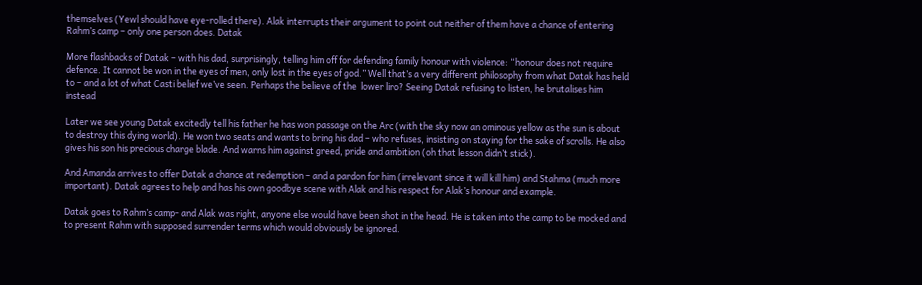themselves (Yewl should have eye-rolled there). Alak interrupts their argument to point out neither of them have a chance of entering Rahm’s camp – only one person does. Datak

More flashbacks of Datak – with his dad, surprisingly, telling him off for defending family honour with violence: “honour does not require defence. It cannot be won in the eyes of men, only lost in the eyes of god.” Well that’s a very different philosophy from what Datak has held to – and a lot of what Casti belief we’ve seen. Perhaps the believe of the  lower liro? Seeing Datak refusing to listen, he brutalises him instead

Later we see young Datak excitedly tell his father he has won passage on the Arc (with the sky now an ominous yellow as the sun is about to destroy this dying world). He won two seats and wants to bring his dad – who refuses, insisting on staying for the sake of scrolls. He also gives his son his precious charge blade. And warns him against greed, pride and ambition (oh that lesson didn’t stick).

And Amanda arrives to offer Datak a chance at redemption – and a pardon for him (irrelevant since it will kill him) and Stahma (much more important). Datak agrees to help and has his own goodbye scene with Alak and his respect for Alak’s honour and example.

Datak goes to Rahm’s camp- and Alak was right, anyone else would have been shot in the head. He is taken into the camp to be mocked and to present Rahm with supposed surrender terms which would obviously be ignored.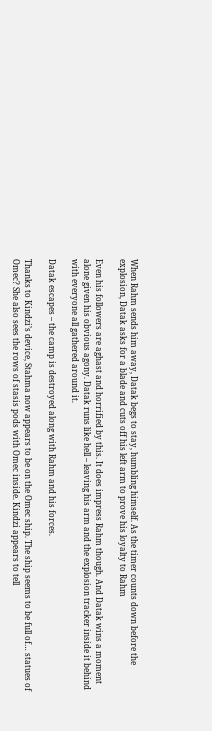When Rahm sends him away, Datak begs to stay, humbling himself. As the timer counts down before the explosion, Datak asks for a blade and cuts off his left arm to prove his loyalty to Rahm

Even his followers are aghast and horrified by this. It does impress Rahm though. And Datak wins a moment alone given his obvious agony. Datak runs like hell – leaving his arm and the explosion tracker inside it behind with everyone all gathered around it.

Datak escapes – the camp is destroyed along with Rahm and his forces.

Thanks to Kindzi’s device, Stahma now appears to be on the Omec ship. The ship seems to be full of… statues of Omec? She also sees the rows of stasis pods with Omec inside. Kindzi appears to tell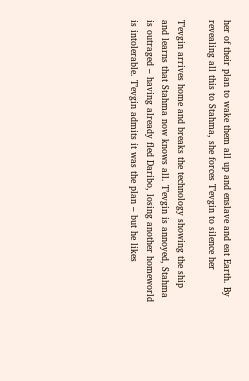her of their plan to wake them all up and enslave and eat Earth. By revealing all this to Stahma, she forces T’evgin to silence her

T’evgin arrives home and breaks the technology showing the ship and learns that Stahma now knows all. T’evgin is annoyed, Stahma is outraged – having already fled Daribo, losing another homeworld is intolerable. T’evgin admits it was the plan – but he likes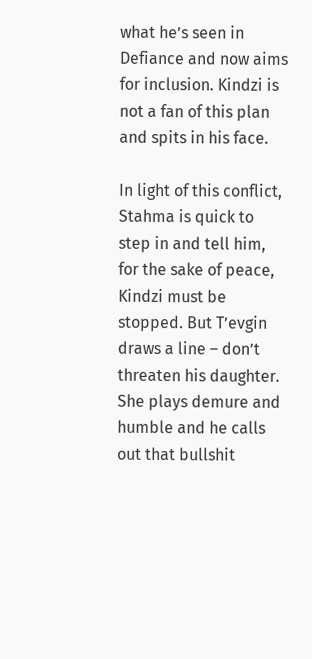what he’s seen in Defiance and now aims for inclusion. Kindzi is not a fan of this plan and spits in his face.

In light of this conflict, Stahma is quick to step in and tell him, for the sake of peace, Kindzi must be stopped. But T’evgin draws a line – don’t threaten his daughter. She plays demure and humble and he calls out that bullshit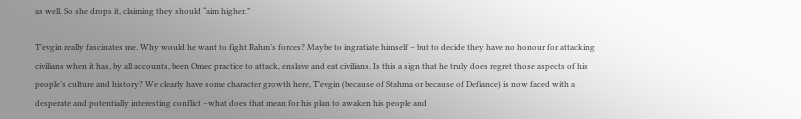as well. So she drops it, claiming they should “aim higher.”

T’evgin really fascinates me. Why would he want to fight Rahm’s forces? Maybe to ingratiate himself – but to decide they have no honour for attacking civilians when it has, by all accounts, been Omec practice to attack, enslave and eat civilians. Is this a sign that he truly does regret those aspects of his people’s culture and history? We clearly have some character growth here, T’evgin (because of Stahma or because of Defiance) is now faced with a desperate and potentially interesting conflict –what does that mean for his plan to awaken his people and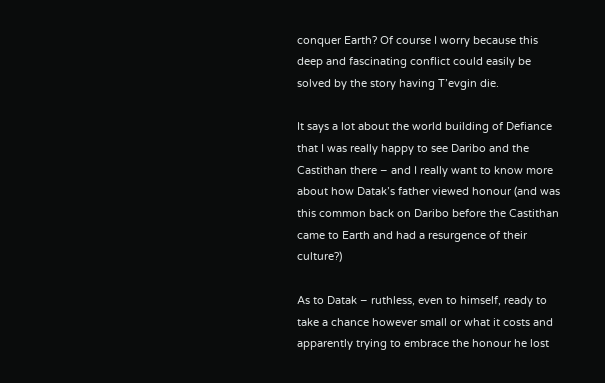conquer Earth? Of course I worry because this deep and fascinating conflict could easily be solved by the story having T’evgin die.

It says a lot about the world building of Defiance that I was really happy to see Daribo and the Castithan there – and I really want to know more about how Datak’s father viewed honour (and was this common back on Daribo before the Castithan came to Earth and had a resurgence of their culture?)

As to Datak – ruthless, even to himself, ready to take a chance however small or what it costs and apparently trying to embrace the honour he lost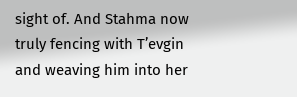sight of. And Stahma now truly fencing with T’evgin and weaving him into her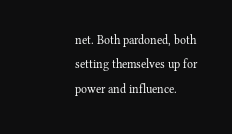net. Both pardoned, both setting themselves up for power and influence.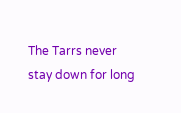The Tarrs never stay down for long